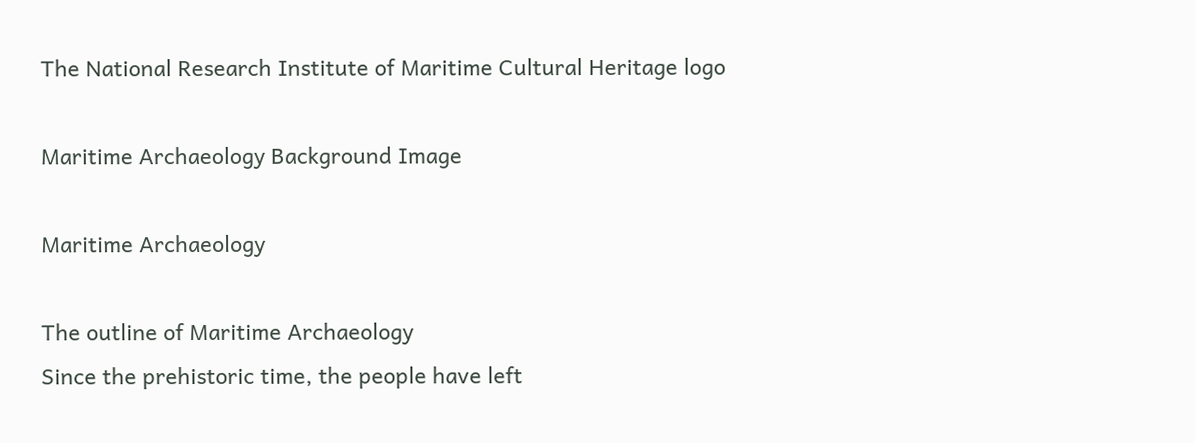The National Research Institute of Maritime Cultural Heritage logo

Maritime Archaeology Background Image

Maritime Archaeology

The outline of Maritime Archaeology
Since the prehistoric time, the people have left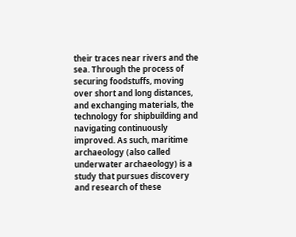their traces near rivers and the sea. Through the process of securing foodstuffs, moving over short and long distances, and exchanging materials, the technology for shipbuilding and navigating continuously improved. As such, maritime archaeology (also called underwater archaeology) is a study that pursues discovery and research of these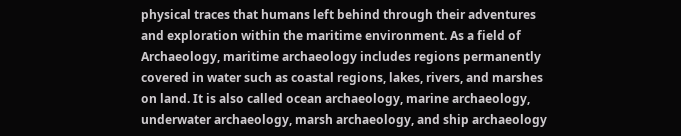physical traces that humans left behind through their adventures and exploration within the maritime environment. As a field of Archaeology, maritime archaeology includes regions permanently covered in water such as coastal regions, lakes, rivers, and marshes on land. It is also called ocean archaeology, marine archaeology, underwater archaeology, marsh archaeology, and ship archaeology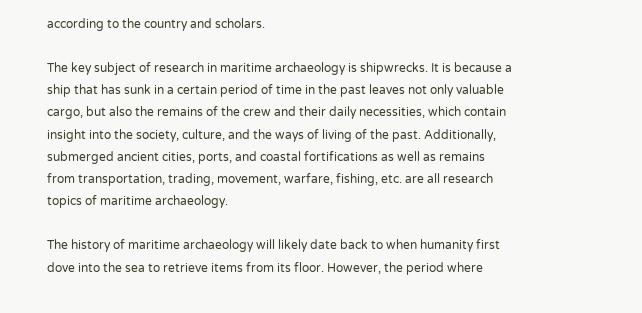according to the country and scholars.

The key subject of research in maritime archaeology is shipwrecks. It is because a ship that has sunk in a certain period of time in the past leaves not only valuable cargo, but also the remains of the crew and their daily necessities, which contain insight into the society, culture, and the ways of living of the past. Additionally, submerged ancient cities, ports, and coastal fortifications as well as remains from transportation, trading, movement, warfare, fishing, etc. are all research topics of maritime archaeology.

The history of maritime archaeology will likely date back to when humanity first dove into the sea to retrieve items from its floor. However, the period where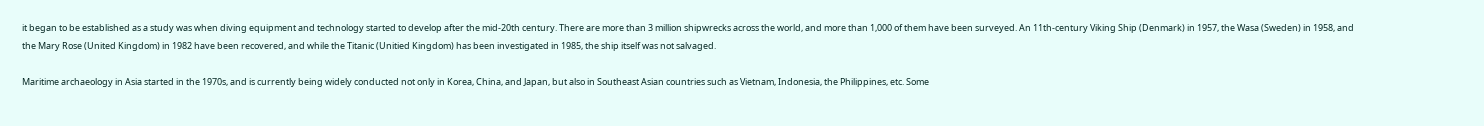it began to be established as a study was when diving equipment and technology started to develop after the mid-20th century. There are more than 3 million shipwrecks across the world, and more than 1,000 of them have been surveyed. An 11th-century Viking Ship (Denmark) in 1957, the Wasa (Sweden) in 1958, and the Mary Rose (United Kingdom) in 1982 have been recovered, and while the Titanic (Unitied Kingdom) has been investigated in 1985, the ship itself was not salvaged.

Maritime archaeology in Asia started in the 1970s, and is currently being widely conducted not only in Korea, China, and Japan, but also in Southeast Asian countries such as Vietnam, Indonesia, the Philippines, etc. Some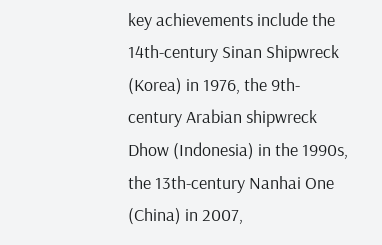key achievements include the 14th-century Sinan Shipwreck (Korea) in 1976, the 9th-century Arabian shipwreck Dhow (Indonesia) in the 1990s, the 13th-century Nanhai One (China) in 2007,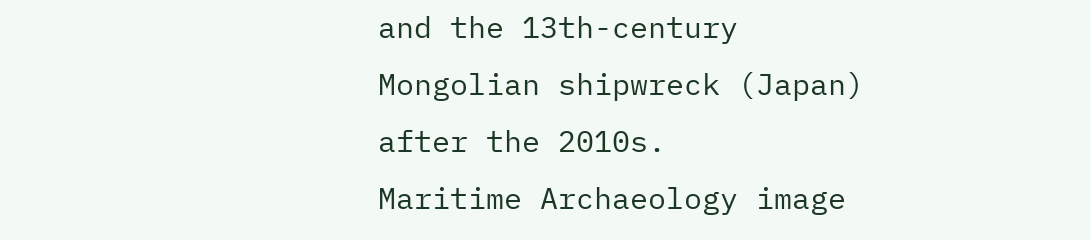and the 13th-century Mongolian shipwreck (Japan) after the 2010s.
Maritime Archaeology image